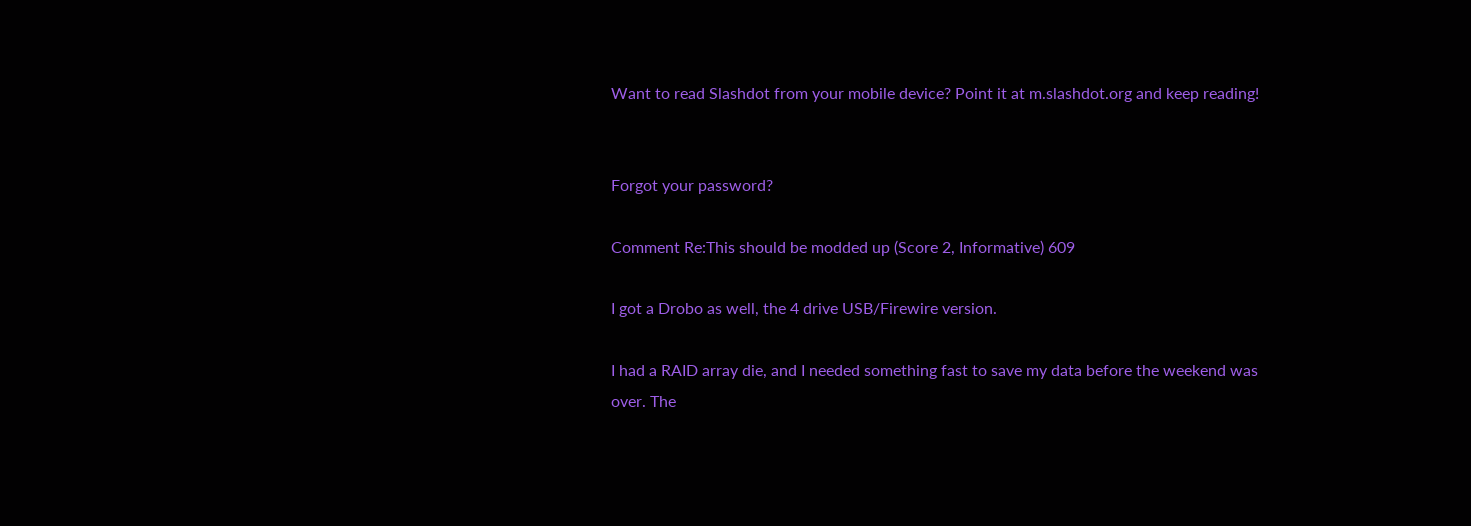Want to read Slashdot from your mobile device? Point it at m.slashdot.org and keep reading!


Forgot your password?

Comment Re:This should be modded up (Score 2, Informative) 609

I got a Drobo as well, the 4 drive USB/Firewire version.

I had a RAID array die, and I needed something fast to save my data before the weekend was over. The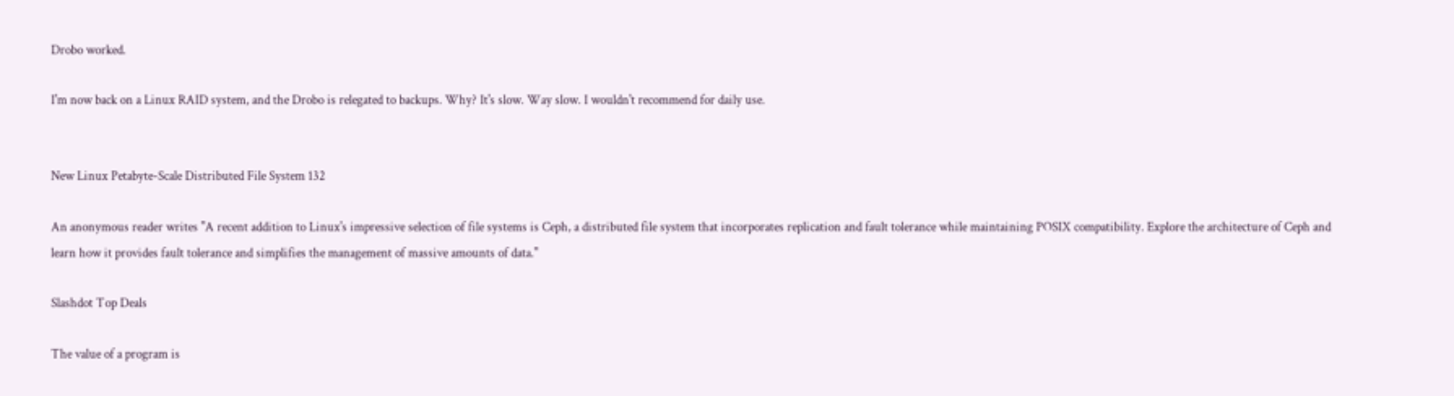Drobo worked.

I'm now back on a Linux RAID system, and the Drobo is relegated to backups. Why? It's slow. Way slow. I wouldn't recommend for daily use.


New Linux Petabyte-Scale Distributed File System 132

An anonymous reader writes "A recent addition to Linux's impressive selection of file systems is Ceph, a distributed file system that incorporates replication and fault tolerance while maintaining POSIX compatibility. Explore the architecture of Ceph and learn how it provides fault tolerance and simplifies the management of massive amounts of data."

Slashdot Top Deals

The value of a program is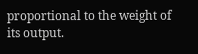proportional to the weight of its output.